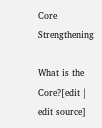Core Strengthening

What is the Core?[edit | edit source]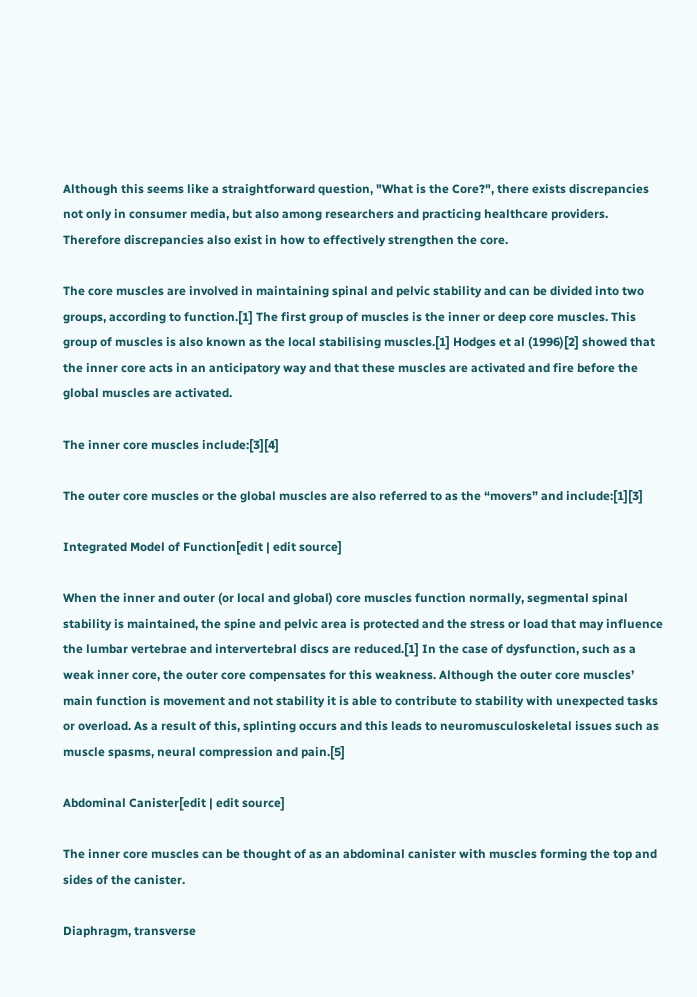Although this seems like a straightforward question, "What is the Core?", there exists discrepancies not only in consumer media, but also among researchers and practicing healthcare providers. Therefore discrepancies also exist in how to effectively strengthen the core.

The core muscles are involved in maintaining spinal and pelvic stability and can be divided into two groups, according to function.[1] The first group of muscles is the inner or deep core muscles. This group of muscles is also known as the local stabilising muscles.[1] Hodges et al (1996)[2] showed that the inner core acts in an anticipatory way and that these muscles are activated and fire before the global muscles are activated.

The inner core muscles include:[3][4]

The outer core muscles or the global muscles are also referred to as the “movers” and include:[1][3]

Integrated Model of Function[edit | edit source]

When the inner and outer (or local and global) core muscles function normally, segmental spinal stability is maintained, the spine and pelvic area is protected and the stress or load that may influence the lumbar vertebrae and intervertebral discs are reduced.[1] In the case of dysfunction, such as a weak inner core, the outer core compensates for this weakness. Although the outer core muscles’ main function is movement and not stability it is able to contribute to stability with unexpected tasks or overload. As a result of this, splinting occurs and this leads to neuromusculoskeletal issues such as muscle spasms, neural compression and pain.[5]

Abdominal Canister[edit | edit source]

The inner core muscles can be thought of as an abdominal canister with muscles forming the top and sides of the canister.

Diaphragm, transverse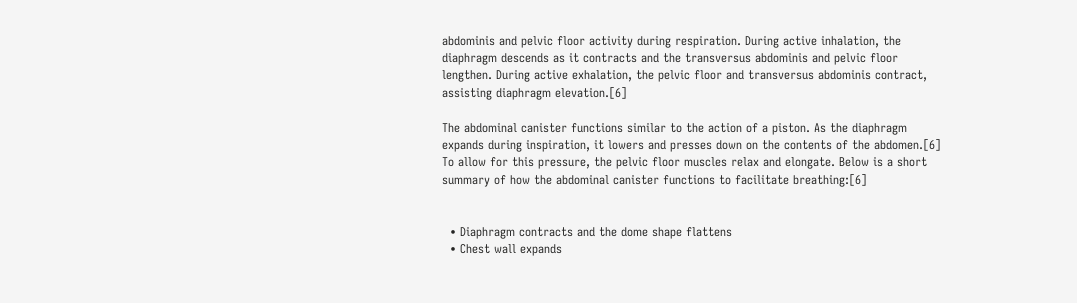abdominis and pelvic floor activity during respiration. During active inhalation, the diaphragm descends as it contracts and the transversus abdominis and pelvic floor lengthen. During active exhalation, the pelvic floor and transversus abdominis contract, assisting diaphragm elevation.[6]

The abdominal canister functions similar to the action of a piston. As the diaphragm expands during inspiration, it lowers and presses down on the contents of the abdomen.[6] To allow for this pressure, the pelvic floor muscles relax and elongate. Below is a short summary of how the abdominal canister functions to facilitate breathing:[6]


  • Diaphragm contracts and the dome shape flattens
  • Chest wall expands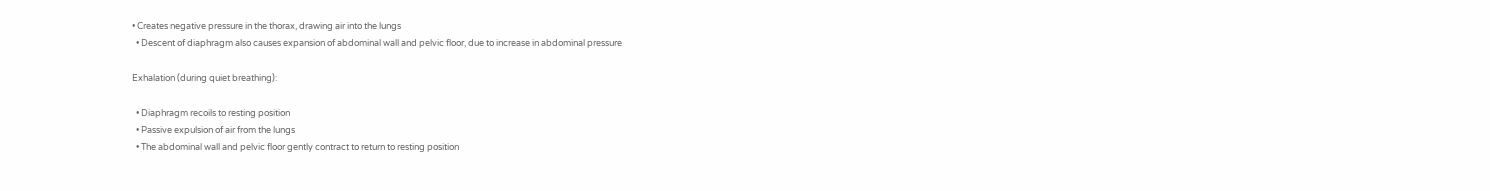• Creates negative pressure in the thorax, drawing air into the lungs
  • Descent of diaphragm also causes expansion of abdominal wall and pelvic floor, due to increase in abdominal pressure

Exhalation (during quiet breathing):

  • Diaphragm recoils to resting position
  • Passive expulsion of air from the lungs
  • The abdominal wall and pelvic floor gently contract to return to resting position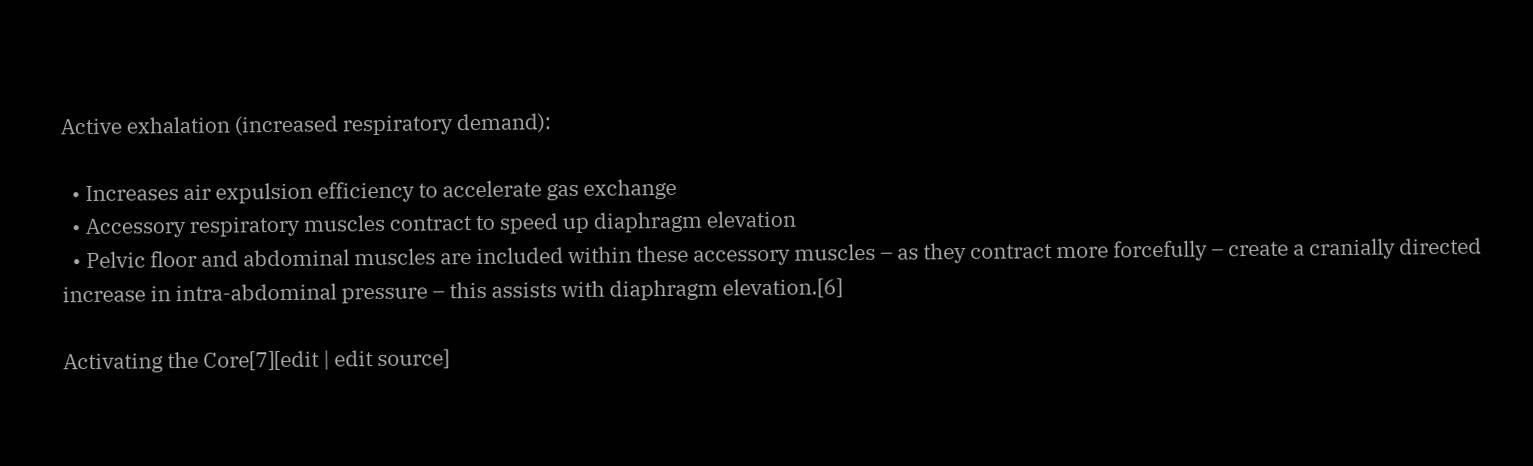Active exhalation (increased respiratory demand):

  • Increases air expulsion efficiency to accelerate gas exchange
  • Accessory respiratory muscles contract to speed up diaphragm elevation
  • Pelvic floor and abdominal muscles are included within these accessory muscles – as they contract more forcefully – create a cranially directed increase in intra-abdominal pressure – this assists with diaphragm elevation.[6]

Activating the Core[7][edit | edit source]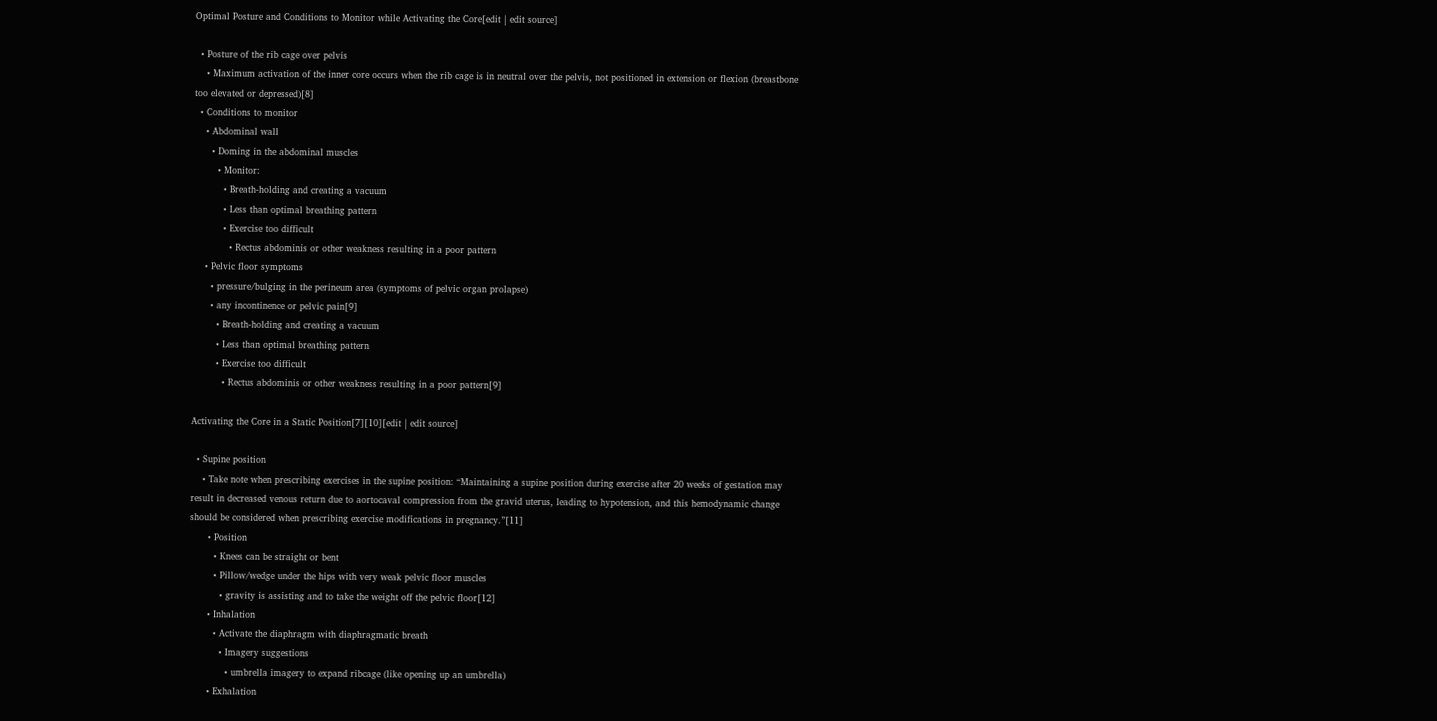Optimal Posture and Conditions to Monitor while Activating the Core[edit | edit source]

  • Posture of the rib cage over pelvis
    • Maximum activation of the inner core occurs when the rib cage is in neutral over the pelvis, not positioned in extension or flexion (breastbone too elevated or depressed)[8]
  • Conditions to monitor
    • Abdominal wall
      • Doming in the abdominal muscles
        • Monitor:
          • Breath-holding and creating a vacuum
          • Less than optimal breathing pattern
          • Exercise too difficult
            • Rectus abdominis or other weakness resulting in a poor pattern
    • Pelvic floor symptoms
      • pressure/bulging in the perineum area (symptoms of pelvic organ prolapse)
      • any incontinence or pelvic pain[9]
        • Breath-holding and creating a vacuum
        • Less than optimal breathing pattern
        • Exercise too difficult
          • Rectus abdominis or other weakness resulting in a poor pattern[9]

Activating the Core in a Static Position[7][10][edit | edit source]

  • Supine position
    • Take note when prescribing exercises in the supine position: “Maintaining a supine position during exercise after 20 weeks of gestation may result in decreased venous return due to aortocaval compression from the gravid uterus, leading to hypotension, and this hemodynamic change should be considered when prescribing exercise modifications in pregnancy.”[11]
      • Position
        • Knees can be straight or bent
        • Pillow/wedge under the hips with very weak pelvic floor muscles
          • gravity is assisting and to take the weight off the pelvic floor[12]
      • Inhalation
        • Activate the diaphragm with diaphragmatic breath
          • Imagery suggestions
            • umbrella imagery to expand ribcage (like opening up an umbrella)
      • Exhalation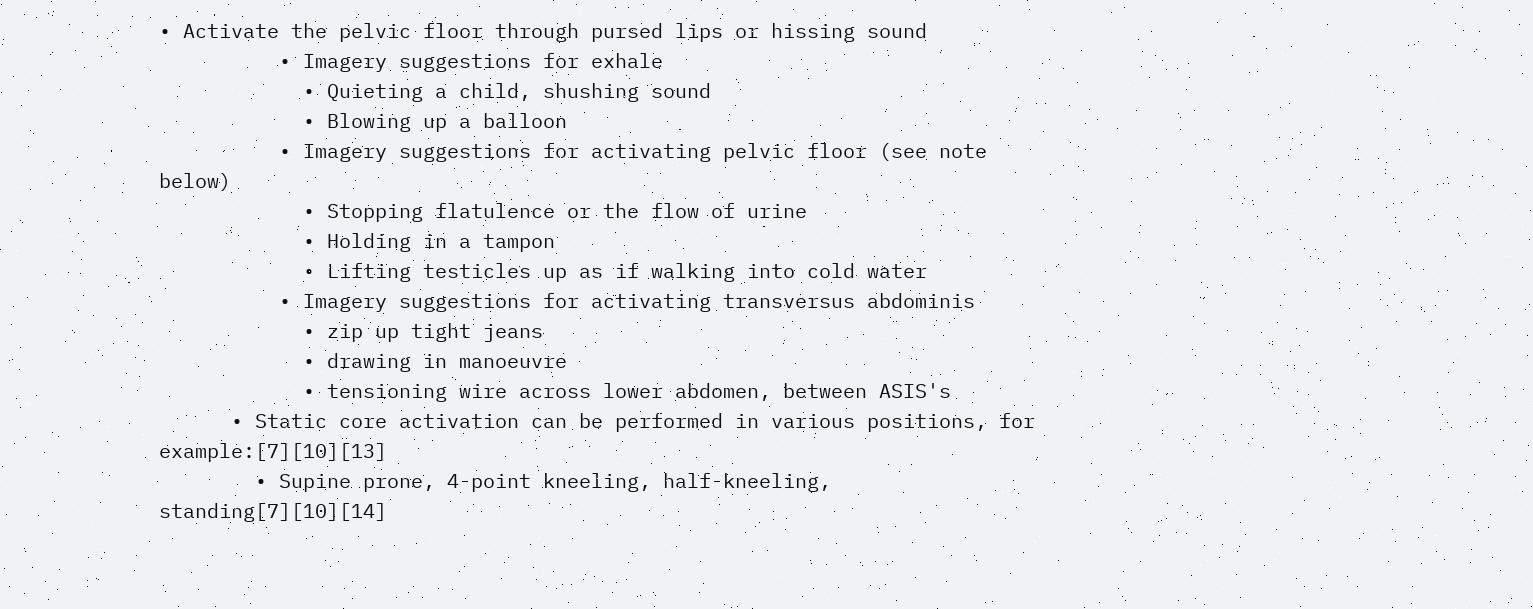• Activate the pelvic floor through pursed lips or hissing sound
          • Imagery suggestions for exhale
            • Quieting a child, shushing sound
            • Blowing up a balloon
          • Imagery suggestions for activating pelvic floor (see note below)
            • Stopping flatulence or the flow of urine
            • Holding in a tampon
            • Lifting testicles up as if walking into cold water
          • Imagery suggestions for activating transversus abdominis
            • zip up tight jeans
            • drawing in manoeuvre
            • tensioning wire across lower abdomen, between ASIS's
      • Static core activation can be performed in various positions, for example:[7][10][13]
        • Supine prone, 4-point kneeling, half-kneeling, standing[7][10][14]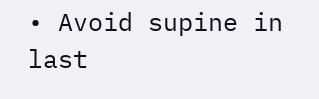• Avoid supine in last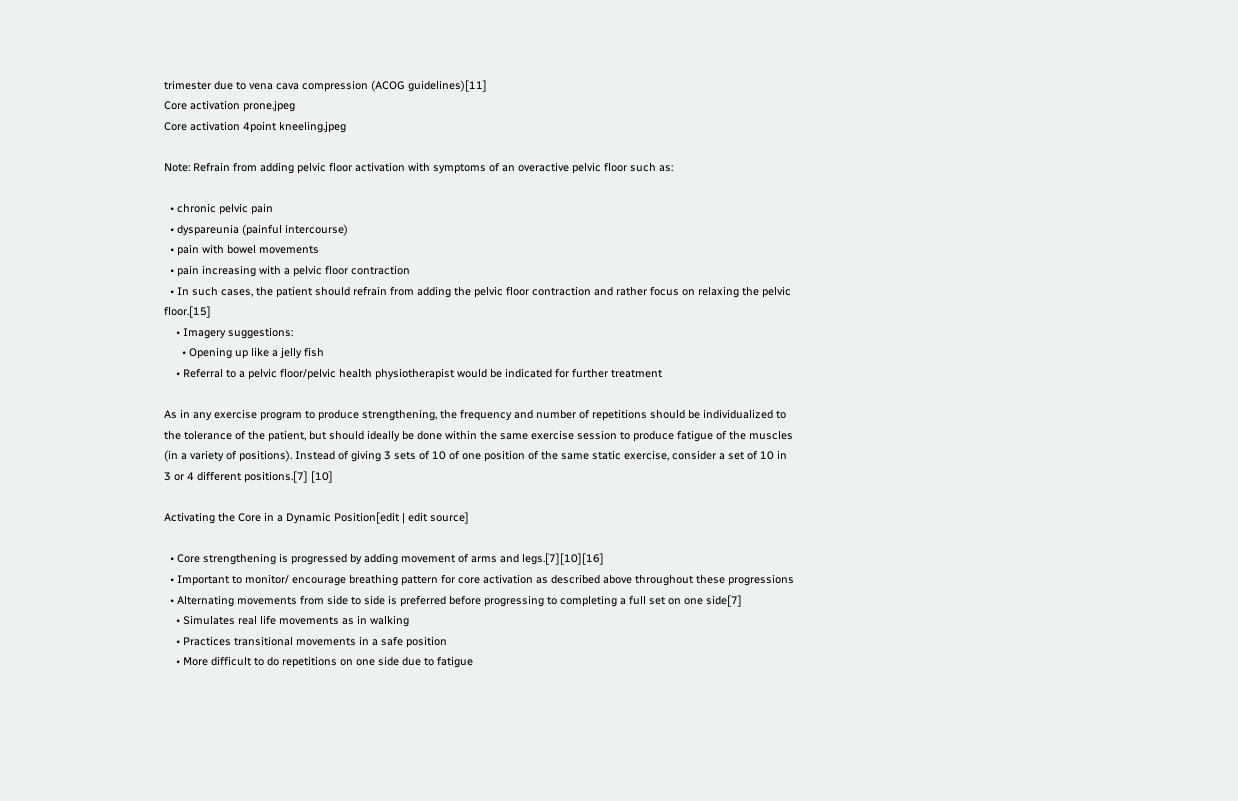trimester due to vena cava compression (ACOG guidelines)[11]
Core activation prone.jpeg
Core activation 4point kneeling.jpeg

Note: Refrain from adding pelvic floor activation with symptoms of an overactive pelvic floor such as:

  • chronic pelvic pain
  • dyspareunia (painful intercourse)
  • pain with bowel movements
  • pain increasing with a pelvic floor contraction
  • In such cases, the patient should refrain from adding the pelvic floor contraction and rather focus on relaxing the pelvic floor.[15]
    • Imagery suggestions:
      • Opening up like a jelly fish
    • Referral to a pelvic floor/pelvic health physiotherapist would be indicated for further treatment

As in any exercise program to produce strengthening, the frequency and number of repetitions should be individualized to the tolerance of the patient, but should ideally be done within the same exercise session to produce fatigue of the muscles (in a variety of positions). Instead of giving 3 sets of 10 of one position of the same static exercise, consider a set of 10 in 3 or 4 different positions.[7] [10]

Activating the Core in a Dynamic Position[edit | edit source]

  • Core strengthening is progressed by adding movement of arms and legs.[7][10][16]
  • Important to monitor/ encourage breathing pattern for core activation as described above throughout these progressions
  • Alternating movements from side to side is preferred before progressing to completing a full set on one side[7]
    • Simulates real life movements as in walking
    • Practices transitional movements in a safe position
    • More difficult to do repetitions on one side due to fatigue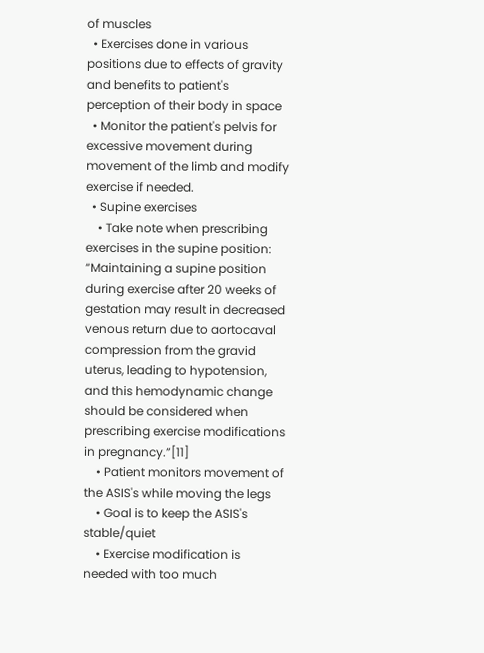of muscles
  • Exercises done in various positions due to effects of gravity and benefits to patient's perception of their body in space
  • Monitor the patient's pelvis for excessive movement during movement of the limb and modify exercise if needed.
  • Supine exercises
    • Take note when prescribing exercises in the supine position: “Maintaining a supine position during exercise after 20 weeks of gestation may result in decreased venous return due to aortocaval compression from the gravid uterus, leading to hypotension, and this hemodynamic change should be considered when prescribing exercise modifications in pregnancy.”[11]
    • Patient monitors movement of the ASIS's while moving the legs
    • Goal is to keep the ASIS's stable/quiet
    • Exercise modification is needed with too much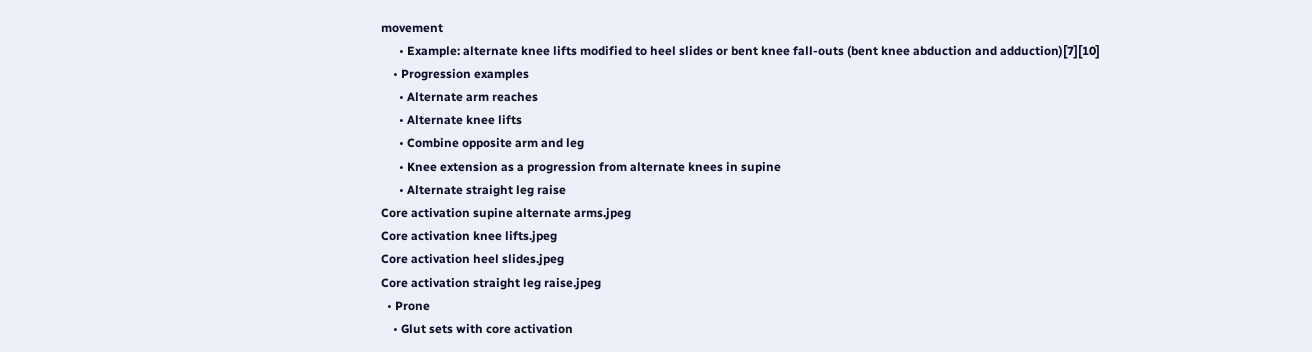movement
      • Example: alternate knee lifts modified to heel slides or bent knee fall-outs (bent knee abduction and adduction)[7][10]
    • Progression examples
      • Alternate arm reaches
      • Alternate knee lifts
      • Combine opposite arm and leg
      • Knee extension as a progression from alternate knees in supine
      • Alternate straight leg raise
Core activation supine alternate arms.jpeg
Core activation knee lifts.jpeg
Core activation heel slides.jpeg
Core activation straight leg raise.jpeg
  • Prone
    • Glut sets with core activation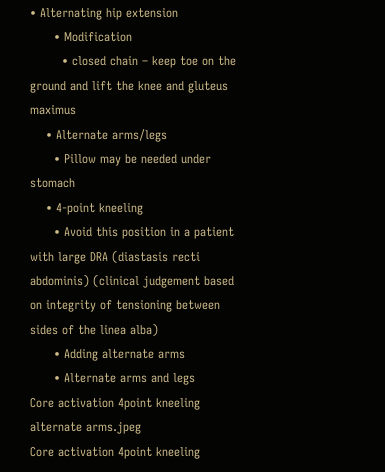• Alternating hip extension
      • Modification
        • closed chain – keep toe on the ground and lift the knee and gluteus maximus
    • Alternate arms/legs
      • Pillow may be needed under stomach
    • 4-point kneeling
      • Avoid this position in a patient with large DRA (diastasis recti abdominis) (clinical judgement based on integrity of tensioning between sides of the linea alba)
      • Adding alternate arms
      • Alternate arms and legs
Core activation 4point kneeling alternate arms.jpeg
Core activation 4point kneeling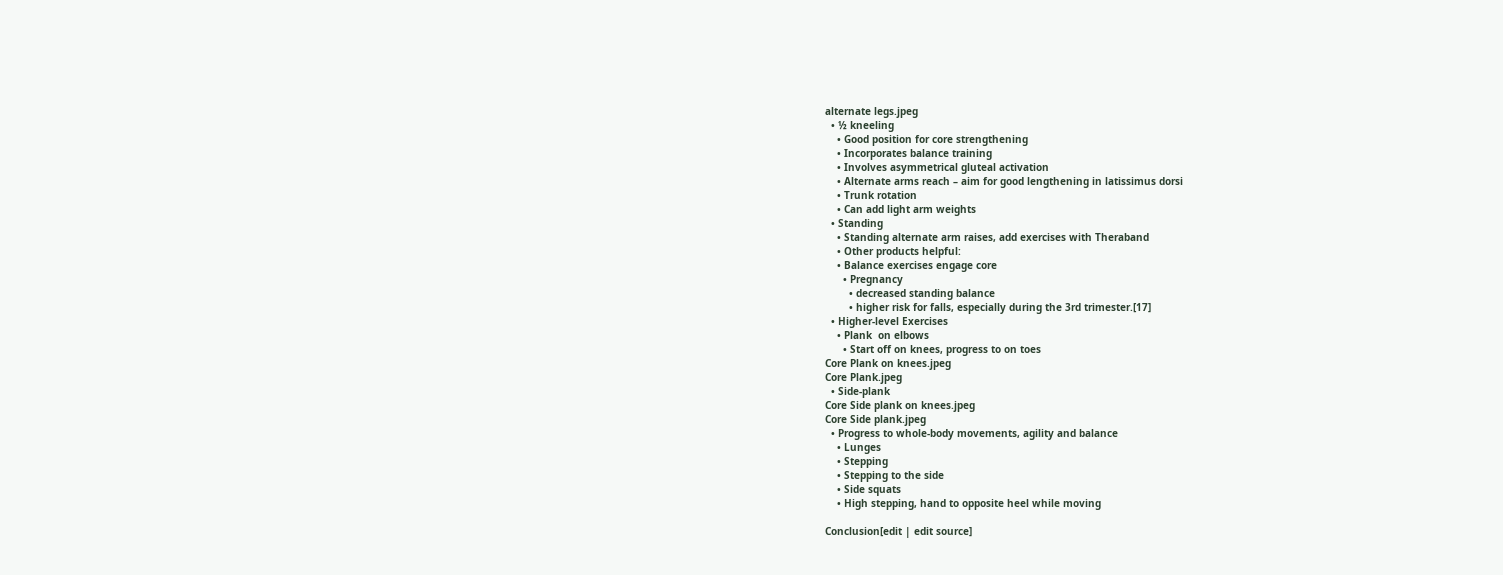alternate legs.jpeg
  • ½ kneeling
    • Good position for core strengthening
    • Incorporates balance training
    • Involves asymmetrical gluteal activation
    • Alternate arms reach – aim for good lengthening in latissimus dorsi
    • Trunk rotation
    • Can add light arm weights
  • Standing
    • Standing alternate arm raises, add exercises with Theraband
    • Other products helpful:
    • Balance exercises engage core
      • Pregnancy
        • decreased standing balance
        • higher risk for falls, especially during the 3rd trimester.[17]
  • Higher-level Exercises
    • Plank  on elbows
      • Start off on knees, progress to on toes
Core Plank on knees.jpeg
Core Plank.jpeg
  • Side-plank
Core Side plank on knees.jpeg
Core Side plank.jpeg
  • Progress to whole-body movements, agility and balance
    • Lunges
    • Stepping
    • Stepping to the side
    • Side squats
    • High stepping, hand to opposite heel while moving

Conclusion[edit | edit source]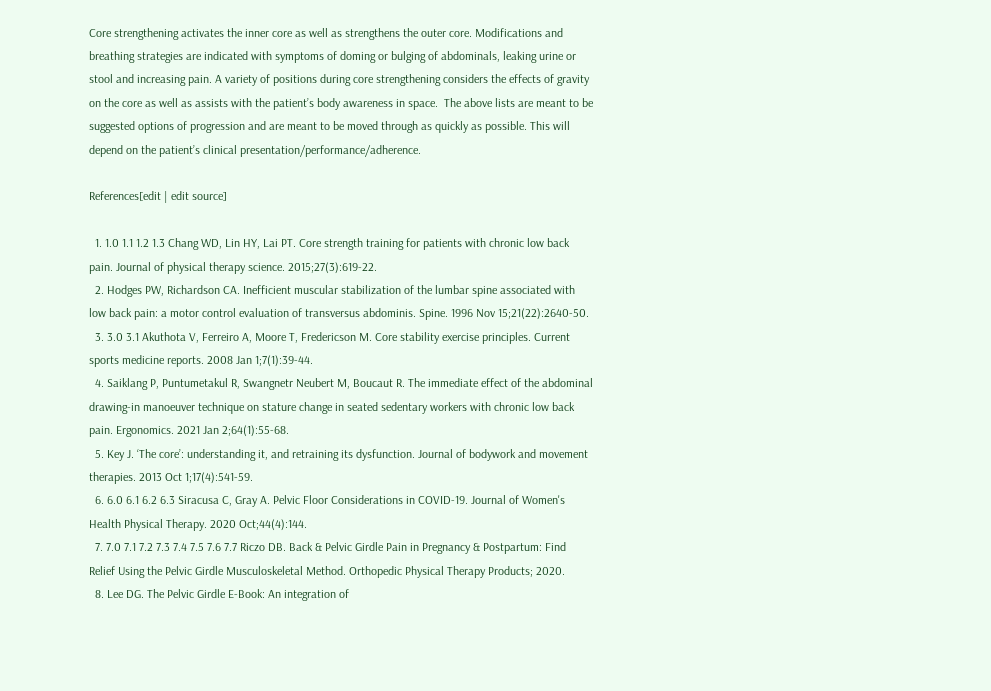Core strengthening activates the inner core as well as strengthens the outer core. Modifications and breathing strategies are indicated with symptoms of doming or bulging of abdominals, leaking urine or stool and increasing pain. A variety of positions during core strengthening considers the effects of gravity on the core as well as assists with the patient’s body awareness in space.  The above lists are meant to be suggested options of progression and are meant to be moved through as quickly as possible. This will depend on the patient’s clinical presentation/performance/adherence.

References[edit | edit source]

  1. 1.0 1.1 1.2 1.3 Chang WD, Lin HY, Lai PT. Core strength training for patients with chronic low back pain. Journal of physical therapy science. 2015;27(3):619-22.
  2. Hodges PW, Richardson CA. Inefficient muscular stabilization of the lumbar spine associated with low back pain: a motor control evaluation of transversus abdominis. Spine. 1996 Nov 15;21(22):2640-50.
  3. 3.0 3.1 Akuthota V, Ferreiro A, Moore T, Fredericson M. Core stability exercise principles. Current sports medicine reports. 2008 Jan 1;7(1):39-44.
  4. Saiklang P, Puntumetakul R, Swangnetr Neubert M, Boucaut R. The immediate effect of the abdominal drawing-in manoeuver technique on stature change in seated sedentary workers with chronic low back pain. Ergonomics. 2021 Jan 2;64(1):55-68.
  5. Key J. ‘The core’: understanding it, and retraining its dysfunction. Journal of bodywork and movement therapies. 2013 Oct 1;17(4):541-59.
  6. 6.0 6.1 6.2 6.3 Siracusa C, Gray A. Pelvic Floor Considerations in COVID-19. Journal of Women's Health Physical Therapy. 2020 Oct;44(4):144.
  7. 7.0 7.1 7.2 7.3 7.4 7.5 7.6 7.7 Riczo DB. Back & Pelvic Girdle Pain in Pregnancy & Postpartum: Find Relief Using the Pelvic Girdle Musculoskeletal Method. Orthopedic Physical Therapy Products; 2020.
  8. Lee DG. The Pelvic Girdle E-Book: An integration of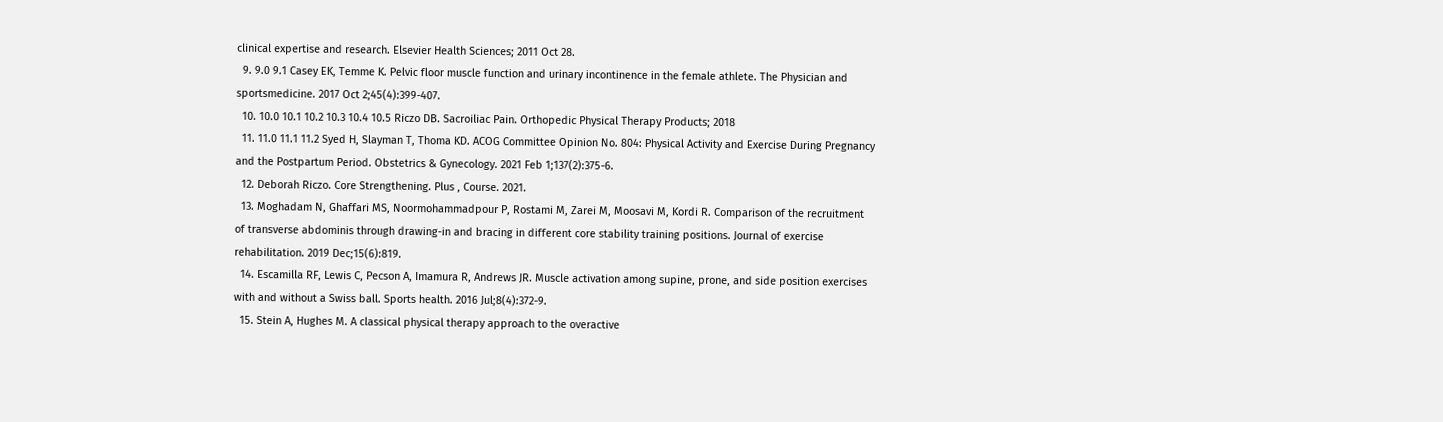clinical expertise and research. Elsevier Health Sciences; 2011 Oct 28.
  9. 9.0 9.1 Casey EK, Temme K. Pelvic floor muscle function and urinary incontinence in the female athlete. The Physician and sportsmedicine. 2017 Oct 2;45(4):399-407.
  10. 10.0 10.1 10.2 10.3 10.4 10.5 Riczo DB. Sacroiliac Pain. Orthopedic Physical Therapy Products; 2018
  11. 11.0 11.1 11.2 Syed H, Slayman T, Thoma KD. ACOG Committee Opinion No. 804: Physical Activity and Exercise During Pregnancy and the Postpartum Period. Obstetrics & Gynecology. 2021 Feb 1;137(2):375-6.
  12. Deborah Riczo. Core Strengthening. Plus , Course. 2021.
  13. Moghadam N, Ghaffari MS, Noormohammadpour P, Rostami M, Zarei M, Moosavi M, Kordi R. Comparison of the recruitment of transverse abdominis through drawing-in and bracing in different core stability training positions. Journal of exercise rehabilitation. 2019 Dec;15(6):819.
  14. Escamilla RF, Lewis C, Pecson A, Imamura R, Andrews JR. Muscle activation among supine, prone, and side position exercises with and without a Swiss ball. Sports health. 2016 Jul;8(4):372-9.
  15. Stein A, Hughes M. A classical physical therapy approach to the overactive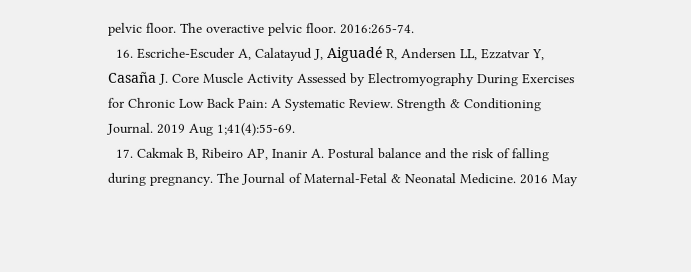pelvic floor. The overactive pelvic floor. 2016:265-74.
  16. Escriche-Escuder A, Calatayud J, Aiguadé R, Andersen LL, Ezzatvar Y, Casaña J. Core Muscle Activity Assessed by Electromyography During Exercises for Chronic Low Back Pain: A Systematic Review. Strength & Conditioning Journal. 2019 Aug 1;41(4):55-69.
  17. Cakmak B, Ribeiro AP, Inanir A. Postural balance and the risk of falling during pregnancy. The Journal of Maternal-Fetal & Neonatal Medicine. 2016 May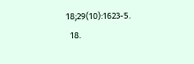18;29(10):1623-5.
  18.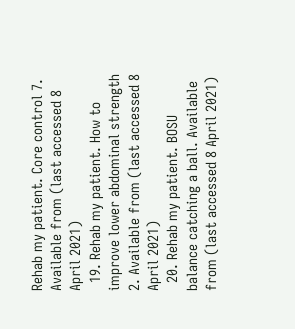Rehab my patient. Core control 7. Available from (last accessed 8 April 2021)
  19. Rehab my patient. How to improve lower abdominal strength 2. Available from (last accessed 8 April 2021)
  20. Rehab my patient. BOSU balance catching a ball. Available from (last accessed 8 April 2021)